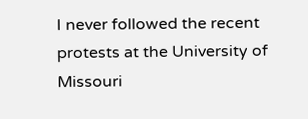I never followed the recent protests at the University of Missouri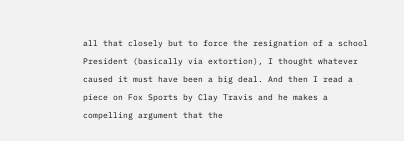all that closely but to force the resignation of a school President (basically via extortion), I thought whatever caused it must have been a big deal. And then I read a piece on Fox Sports by Clay Travis and he makes a compelling argument that the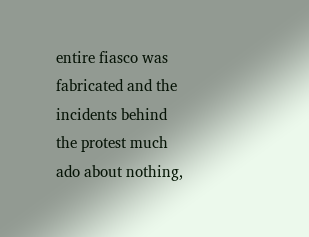entire fiasco was fabricated and the incidents behind the protest much ado about nothing,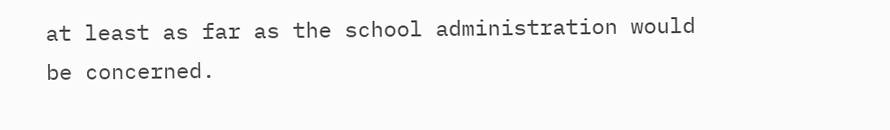at least as far as the school administration would be concerned.